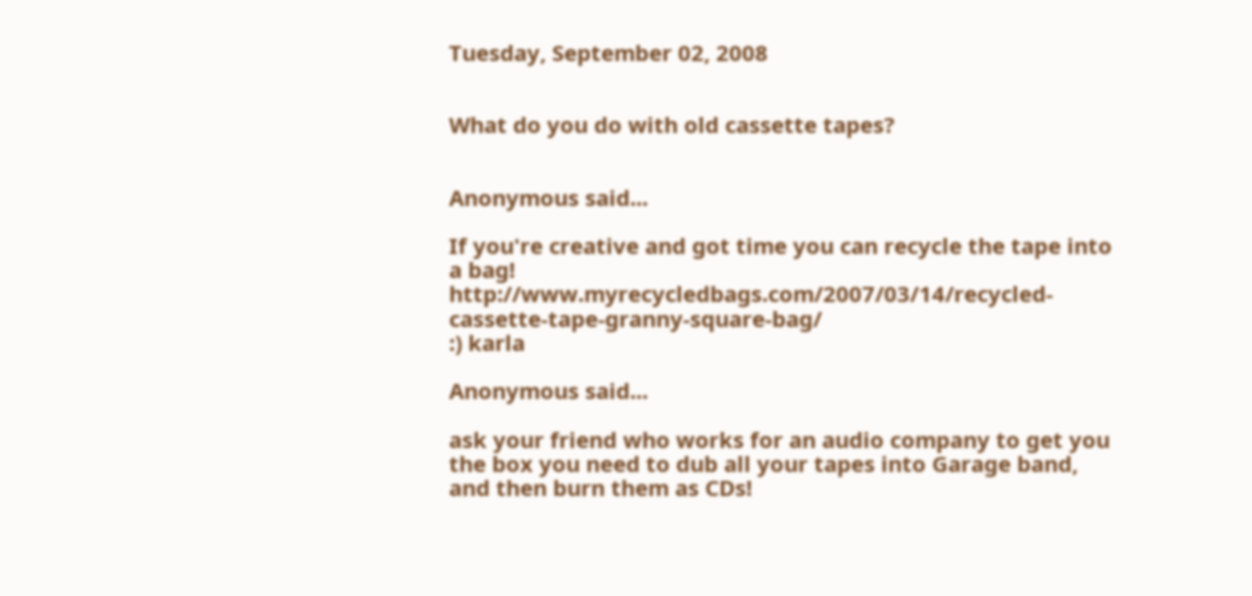Tuesday, September 02, 2008


What do you do with old cassette tapes?


Anonymous said...

If you're creative and got time you can recycle the tape into a bag! http://www.myrecycledbags.com/2007/03/14/recycled-cassette-tape-granny-square-bag/
:) karla

Anonymous said...

ask your friend who works for an audio company to get you the box you need to dub all your tapes into Garage band, and then burn them as CDs!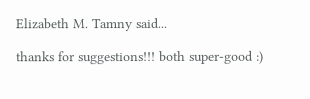Elizabeth M. Tamny said...

thanks for suggestions!!! both super-good :)